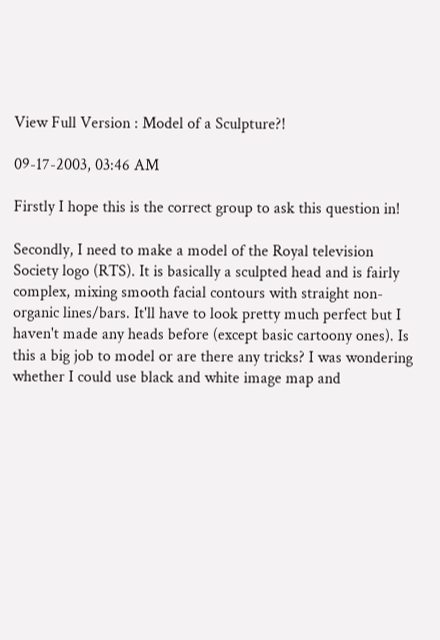View Full Version : Model of a Sculpture?!

09-17-2003, 03:46 AM

Firstly I hope this is the correct group to ask this question in!

Secondly, I need to make a model of the Royal television Society logo (RTS). It is basically a sculpted head and is fairly complex, mixing smooth facial contours with straight non-organic lines/bars. It'll have to look pretty much perfect but I haven't made any heads before (except basic cartoony ones). Is this a big job to model or are there any tricks? I was wondering whether I could use black and white image map and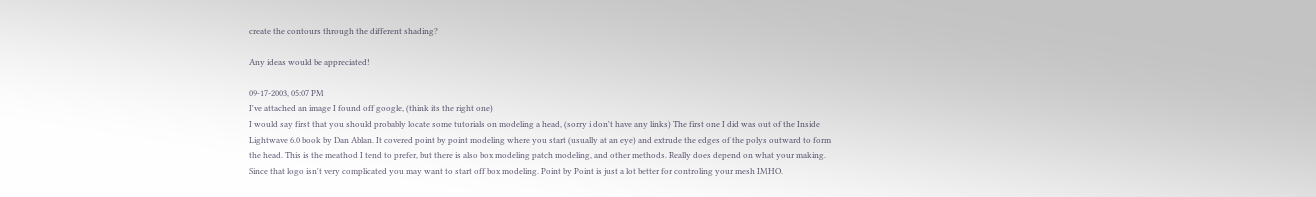create the contours through the different shading?

Any ideas would be appreciated!

09-17-2003, 05:07 PM
I've attached an image I found off google, (think its the right one)
I would say first that you should probably locate some tutorials on modeling a head, (sorry i don't have any links) The first one I did was out of the Inside Lightwave 6.0 book by Dan Ablan. It covered point by point modeling where you start (usually at an eye) and extrude the edges of the polys outward to form the head. This is the meathod I tend to prefer, but there is also box modeling patch modeling, and other methods. Really does depend on what your making. Since that logo isn't very complicated you may want to start off box modeling. Point by Point is just a lot better for controling your mesh IMHO.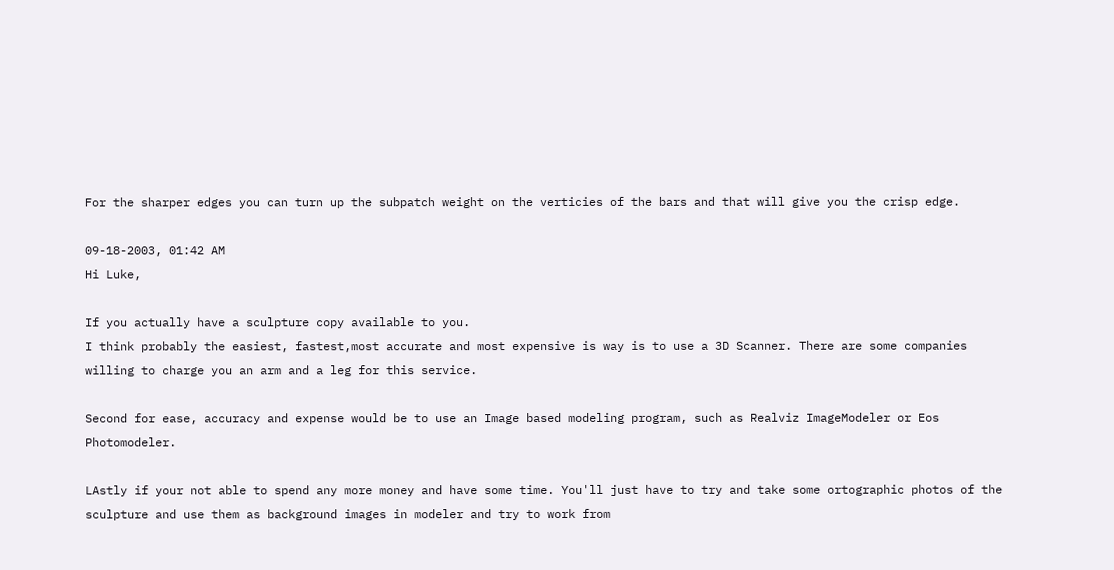For the sharper edges you can turn up the subpatch weight on the verticies of the bars and that will give you the crisp edge.

09-18-2003, 01:42 AM
Hi Luke,

If you actually have a sculpture copy available to you.
I think probably the easiest, fastest,most accurate and most expensive is way is to use a 3D Scanner. There are some companies willing to charge you an arm and a leg for this service.

Second for ease, accuracy and expense would be to use an Image based modeling program, such as Realviz ImageModeler or Eos Photomodeler.

LAstly if your not able to spend any more money and have some time. You'll just have to try and take some ortographic photos of the sculpture and use them as background images in modeler and try to work from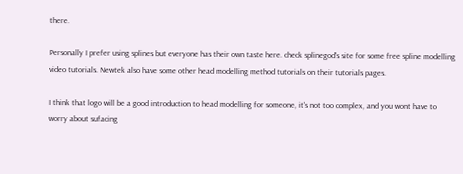there.

Personally I prefer using splines but everyone has their own taste here. check splinegod's site for some free spline modelling video tutorials. Newtek also have some other head modelling method tutorials on their tutorials pages.

I think that logo will be a good introduction to head modelling for someone, it's not too complex, and you wont have to worry about sufacing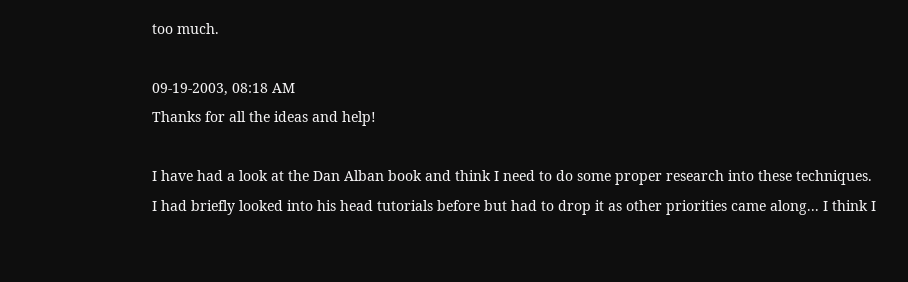too much.

09-19-2003, 08:18 AM
Thanks for all the ideas and help!

I have had a look at the Dan Alban book and think I need to do some proper research into these techniques. I had briefly looked into his head tutorials before but had to drop it as other priorities came along... I think I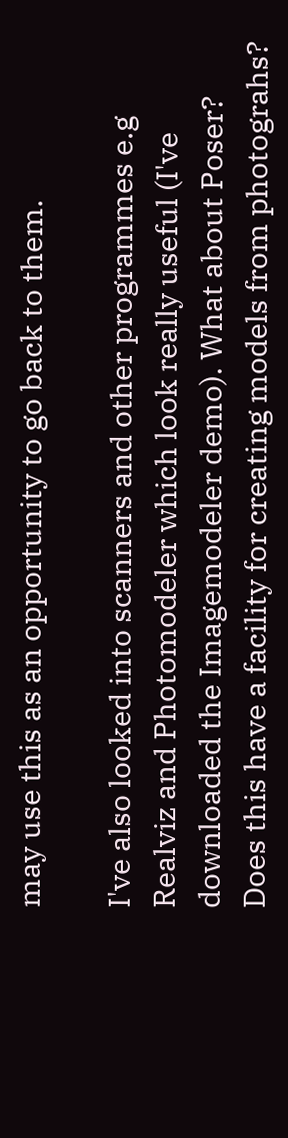may use this as an opportunity to go back to them.

I've also looked into scanners and other programmes e.g Realviz and Photomodeler which look really useful (I've downloaded the Imagemodeler demo). What about Poser? Does this have a facility for creating models from photograhs?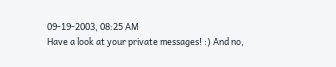09-19-2003, 08:25 AM
Have a look at your private messages! :) And no,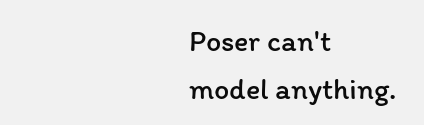Poser can't model anything.